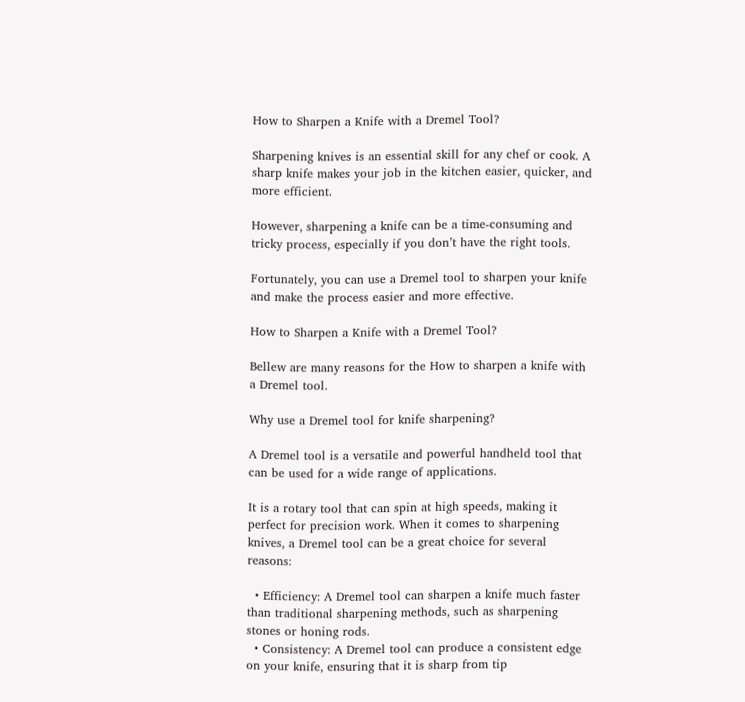How to Sharpen a Knife with a Dremel Tool?

Sharpening knives is an essential skill for any chef or cook. A sharp knife makes your job in the kitchen easier, quicker, and more efficient.

However, sharpening a knife can be a time-consuming and tricky process, especially if you don’t have the right tools.

Fortunately, you can use a Dremel tool to sharpen your knife and make the process easier and more effective.

How to Sharpen a Knife with a Dremel Tool?

Bellew are many reasons for the How to sharpen a knife with a Dremel tool.

Why use a Dremel tool for knife sharpening?

A Dremel tool is a versatile and powerful handheld tool that can be used for a wide range of applications.

It is a rotary tool that can spin at high speeds, making it perfect for precision work. When it comes to sharpening knives, a Dremel tool can be a great choice for several reasons:

  • Efficiency: A Dremel tool can sharpen a knife much faster than traditional sharpening methods, such as sharpening stones or honing rods.
  • Consistency: A Dremel tool can produce a consistent edge on your knife, ensuring that it is sharp from tip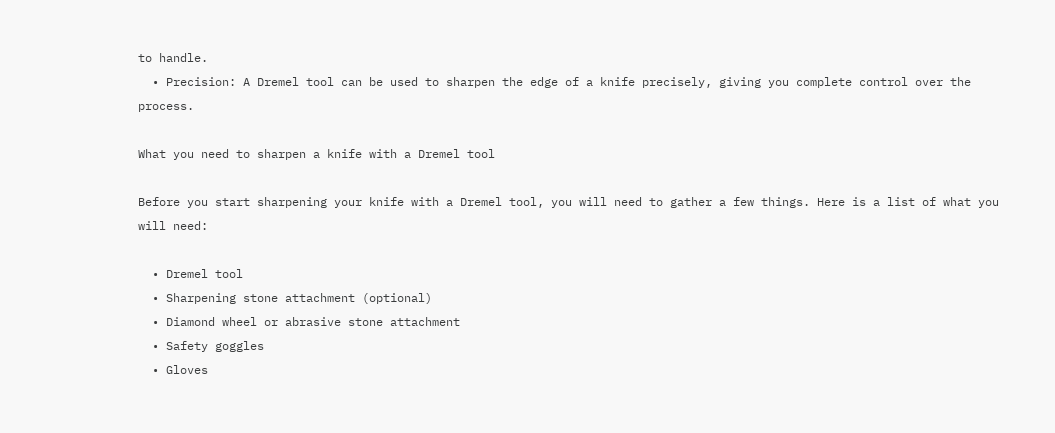to handle.
  • Precision: A Dremel tool can be used to sharpen the edge of a knife precisely, giving you complete control over the process.

What you need to sharpen a knife with a Dremel tool

Before you start sharpening your knife with a Dremel tool, you will need to gather a few things. Here is a list of what you will need:

  • Dremel tool
  • Sharpening stone attachment (optional)
  • Diamond wheel or abrasive stone attachment
  • Safety goggles
  • Gloves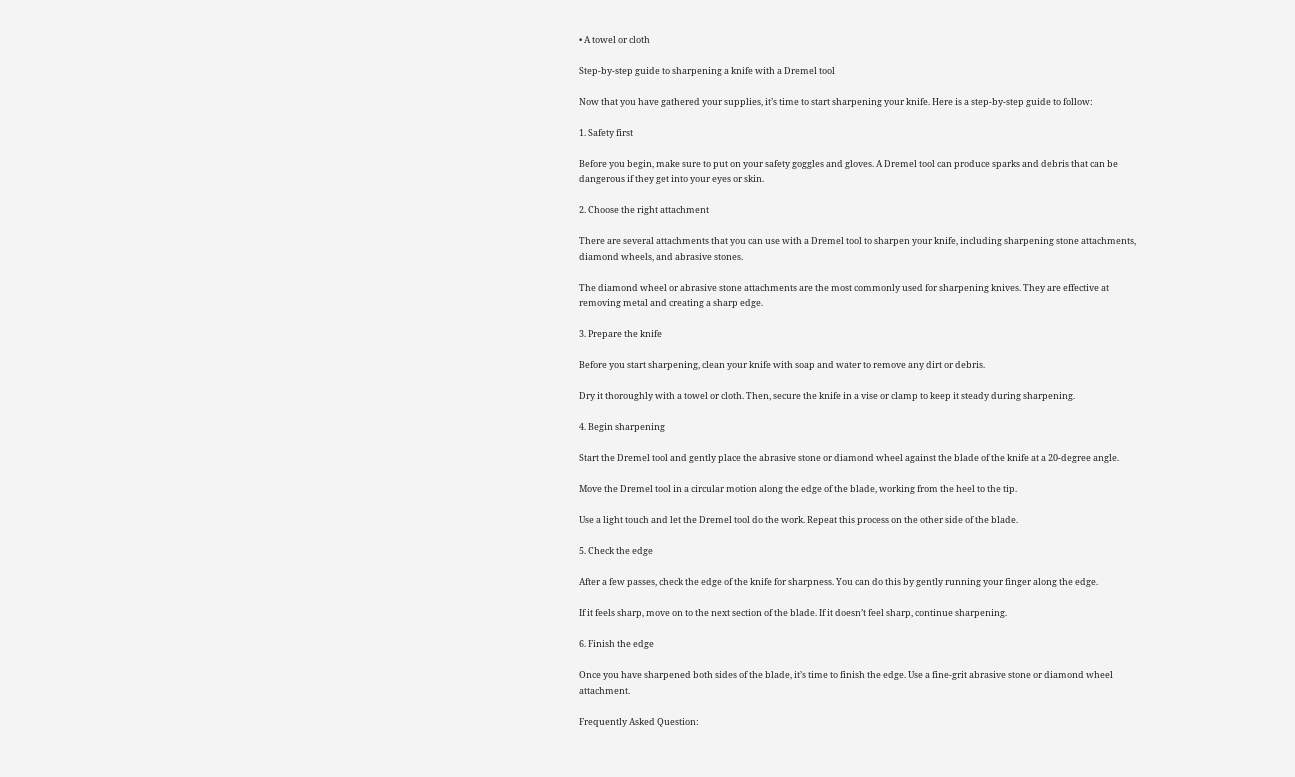• A towel or cloth

Step-by-step guide to sharpening a knife with a Dremel tool

Now that you have gathered your supplies, it’s time to start sharpening your knife. Here is a step-by-step guide to follow:

1. Safety first

Before you begin, make sure to put on your safety goggles and gloves. A Dremel tool can produce sparks and debris that can be dangerous if they get into your eyes or skin.

2. Choose the right attachment

There are several attachments that you can use with a Dremel tool to sharpen your knife, including sharpening stone attachments, diamond wheels, and abrasive stones.

The diamond wheel or abrasive stone attachments are the most commonly used for sharpening knives. They are effective at removing metal and creating a sharp edge.

3. Prepare the knife

Before you start sharpening, clean your knife with soap and water to remove any dirt or debris.

Dry it thoroughly with a towel or cloth. Then, secure the knife in a vise or clamp to keep it steady during sharpening.

4. Begin sharpening

Start the Dremel tool and gently place the abrasive stone or diamond wheel against the blade of the knife at a 20-degree angle.

Move the Dremel tool in a circular motion along the edge of the blade, working from the heel to the tip.

Use a light touch and let the Dremel tool do the work. Repeat this process on the other side of the blade.

5. Check the edge

After a few passes, check the edge of the knife for sharpness. You can do this by gently running your finger along the edge.

If it feels sharp, move on to the next section of the blade. If it doesn’t feel sharp, continue sharpening.

6. Finish the edge

Once you have sharpened both sides of the blade, it’s time to finish the edge. Use a fine-grit abrasive stone or diamond wheel attachment.

Frequently Asked Question: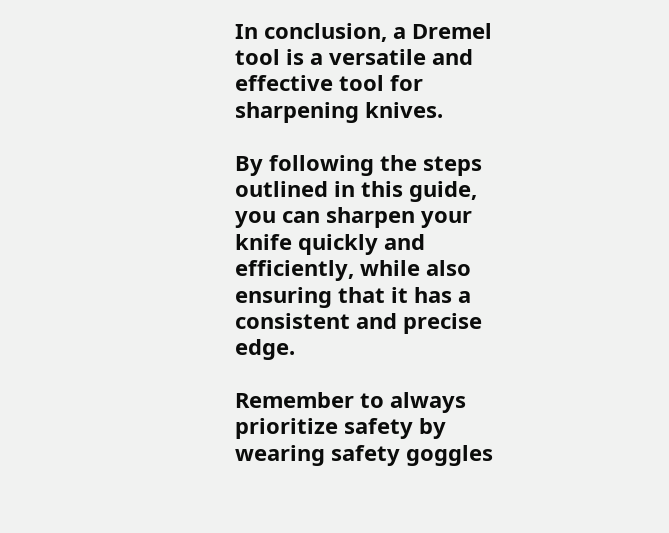In conclusion, a Dremel tool is a versatile and effective tool for sharpening knives.

By following the steps outlined in this guide, you can sharpen your knife quickly and efficiently, while also ensuring that it has a consistent and precise edge.

Remember to always prioritize safety by wearing safety goggles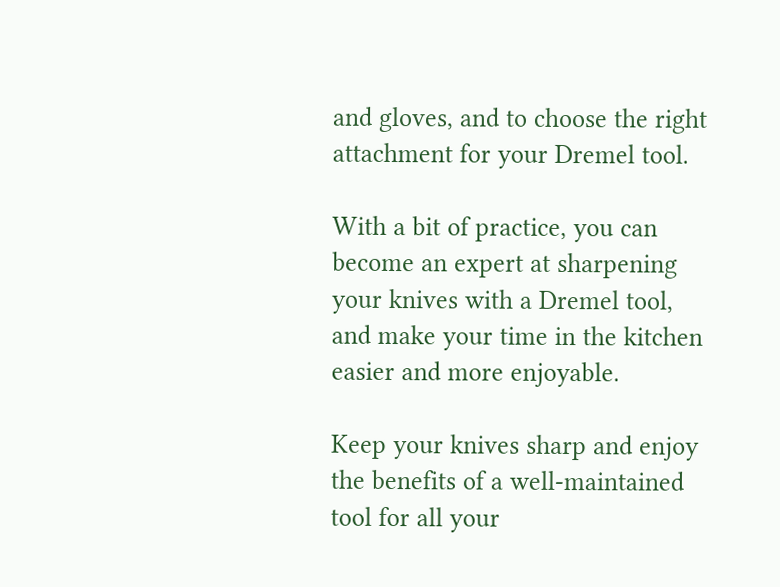and gloves, and to choose the right attachment for your Dremel tool.

With a bit of practice, you can become an expert at sharpening your knives with a Dremel tool, and make your time in the kitchen easier and more enjoyable.

Keep your knives sharp and enjoy the benefits of a well-maintained tool for all your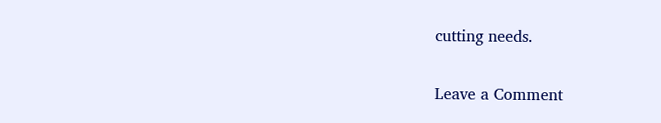cutting needs.

Leave a Comment